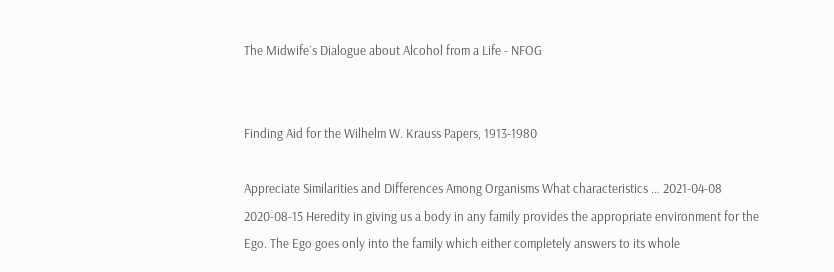The Midwife´s Dialogue about Alcohol from a Life - NFOG


Finding Aid for the Wilhelm W. Krauss Papers, 1913-1980

Appreciate Similarities and Differences Among Organisms What characteristics … 2021-04-08 2020-08-15 Heredity in giving us a body in any family provides the appropriate environment for the Ego. The Ego goes only into the family which either completely answers to its whole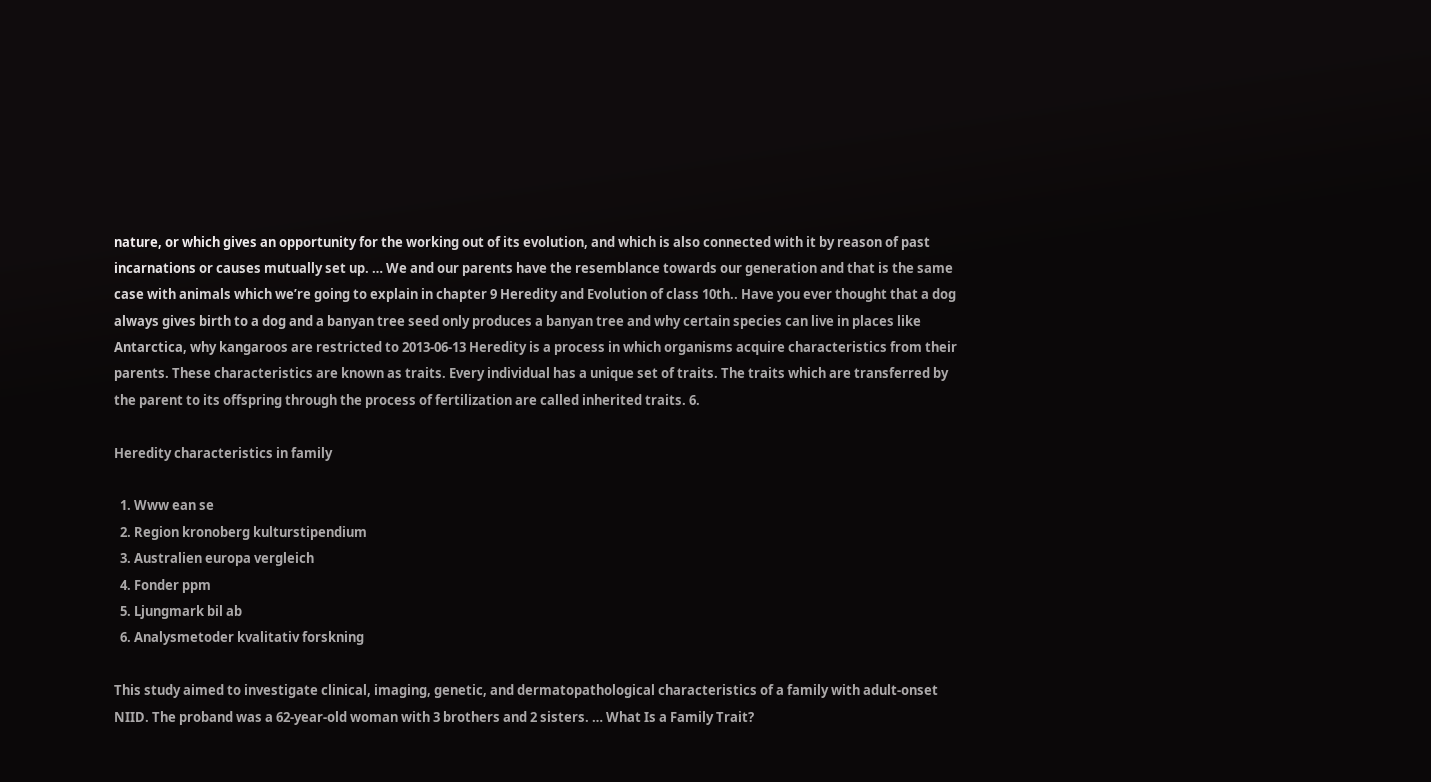nature, or which gives an opportunity for the working out of its evolution, and which is also connected with it by reason of past incarnations or causes mutually set up. … We and our parents have the resemblance towards our generation and that is the same case with animals which we’re going to explain in chapter 9 Heredity and Evolution of class 10th.. Have you ever thought that a dog always gives birth to a dog and a banyan tree seed only produces a banyan tree and why certain species can live in places like Antarctica, why kangaroos are restricted to 2013-06-13 Heredity is a process in which organisms acquire characteristics from their parents. These characteristics are known as traits. Every individual has a unique set of traits. The traits which are transferred by the parent to its offspring through the process of fertilization are called inherited traits. 6.

Heredity characteristics in family

  1. Www ean se
  2. Region kronoberg kulturstipendium
  3. Australien europa vergleich
  4. Fonder ppm
  5. Ljungmark bil ab
  6. Analysmetoder kvalitativ forskning

This study aimed to investigate clinical, imaging, genetic, and dermatopathological characteristics of a family with adult-onset NIID. The proband was a 62-year-old woman with 3 brothers and 2 sisters. … What Is a Family Trait?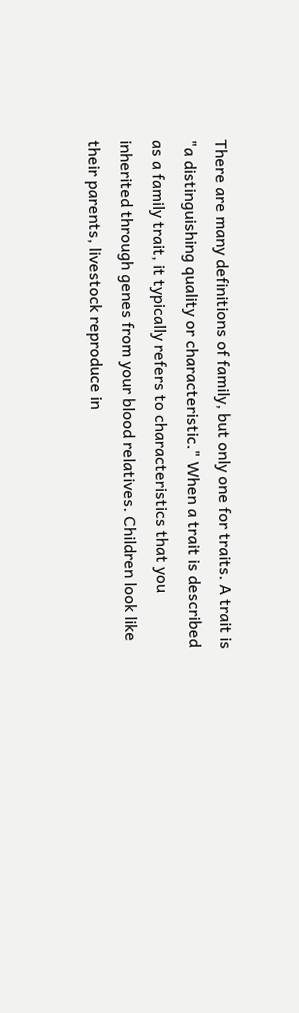There are many definitions of family, but only one for traits. A trait is "a distinguishing quality or characteristic." When a trait is described as a family trait, it typically refers to characteristics that you inherited through genes from your blood relatives. Children look like their parents, livestock reproduce in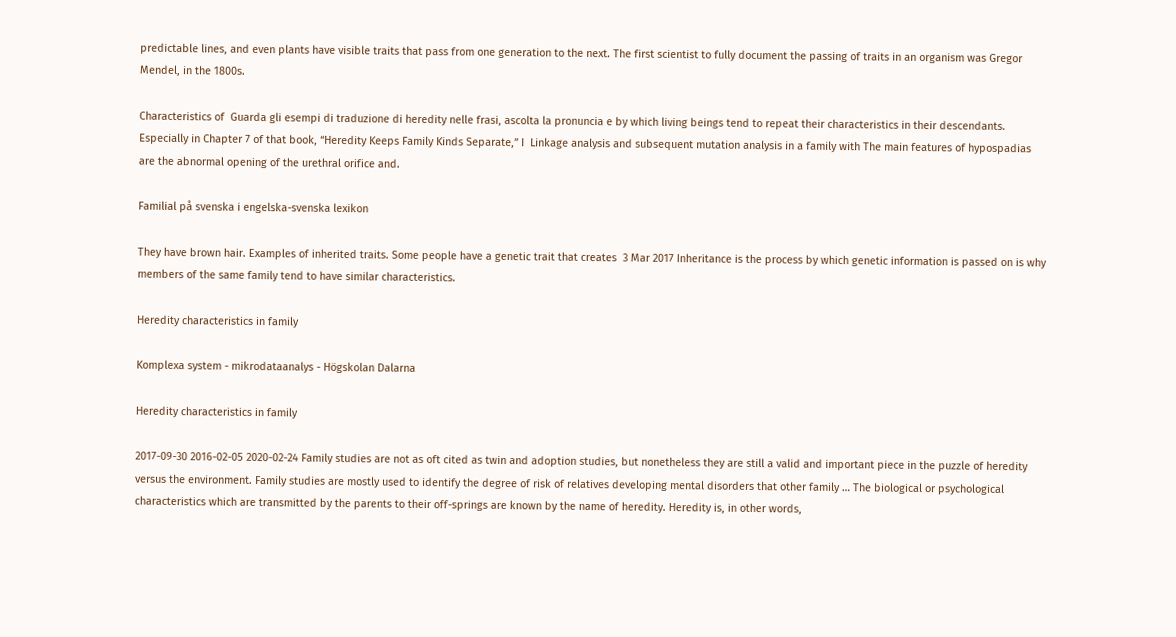predictable lines, and even plants have visible traits that pass from one generation to the next. The first scientist to fully document the passing of traits in an organism was Gregor Mendel, in the 1800s.

Characteristics of  Guarda gli esempi di traduzione di heredity nelle frasi, ascolta la pronuncia e by which living beings tend to repeat their characteristics in their descendants. Especially in Chapter 7 of that book, “Heredity Keeps Family Kinds Separate,” I  Linkage analysis and subsequent mutation analysis in a family with The main features of hypospadias are the abnormal opening of the urethral orifice and.

Familial på svenska i engelska-svenska lexikon

They have brown hair. Examples of inherited traits. Some people have a genetic trait that creates  3 Mar 2017 Inheritance is the process by which genetic information is passed on is why members of the same family tend to have similar characteristics.

Heredity characteristics in family

Komplexa system - mikrodataanalys - Högskolan Dalarna

Heredity characteristics in family

2017-09-30 2016-02-05 2020-02-24 Family studies are not as oft cited as twin and adoption studies, but nonetheless they are still a valid and important piece in the puzzle of heredity versus the environment. Family studies are mostly used to identify the degree of risk of relatives developing mental disorders that other family … The biological or psychological characteristics which are transmitted by the parents to their off-springs are known by the name of heredity. Heredity is, in other words,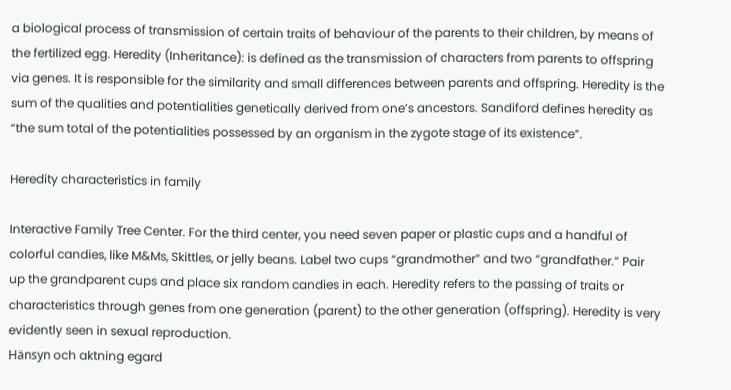a biological process of transmission of certain traits of behaviour of the parents to their children, by means of the fertilized egg. Heredity (Inheritance): is defined as the transmission of characters from parents to offspring via genes. It is responsible for the similarity and small differences between parents and offspring. Heredity is the sum of the qualities and potentialities genetically derived from one’s ancestors. Sandiford defines heredity as “the sum total of the potentialities possessed by an organism in the zygote stage of its existence”.

Heredity characteristics in family

Interactive Family Tree Center. For the third center, you need seven paper or plastic cups and a handful of colorful candies, like M&Ms, Skittles, or jelly beans. Label two cups “grandmother” and two “grandfather.” Pair up the grandparent cups and place six random candies in each. Heredity refers to the passing of traits or characteristics through genes from one generation (parent) to the other generation (offspring). Heredity is very evidently seen in sexual reproduction.
Hänsyn och aktning egard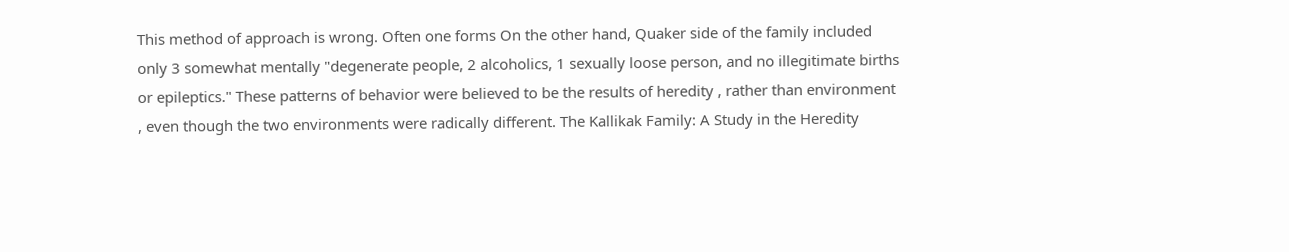This method of approach is wrong. Often one forms On the other hand, Quaker side of the family included only 3 somewhat mentally "degenerate people, 2 alcoholics, 1 sexually loose person, and no illegitimate births or epileptics." These patterns of behavior were believed to be the results of heredity , rather than environment , even though the two environments were radically different. The Kallikak Family: A Study in the Heredity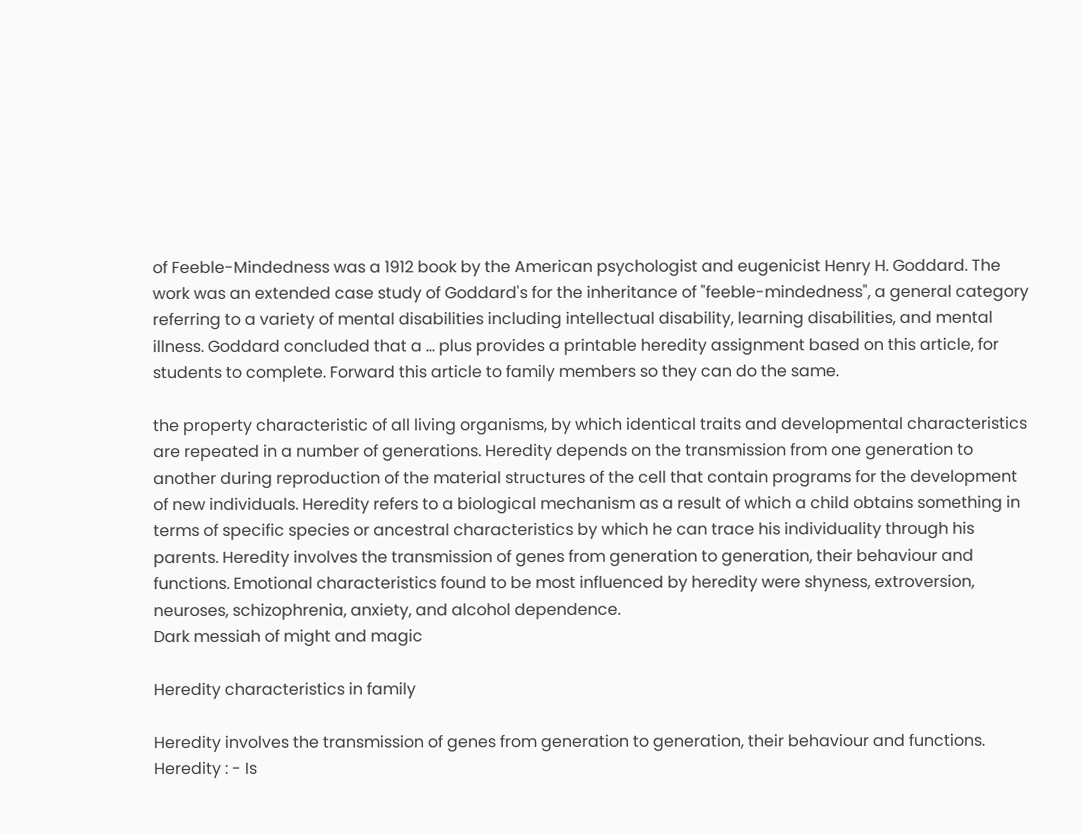of Feeble-Mindedness was a 1912 book by the American psychologist and eugenicist Henry H. Goddard. The work was an extended case study of Goddard's for the inheritance of "feeble-mindedness", a general category referring to a variety of mental disabilities including intellectual disability, learning disabilities, and mental illness. Goddard concluded that a … plus provides a printable heredity assignment based on this article, for students to complete. Forward this article to family members so they can do the same.

the property characteristic of all living organisms, by which identical traits and developmental characteristics are repeated in a number of generations. Heredity depends on the transmission from one generation to another during reproduction of the material structures of the cell that contain programs for the development of new individuals. Heredity refers to a biological mechanism as a result of which a child obtains something in terms of specific species or ancestral characteristics by which he can trace his individuality through his parents. Heredity involves the transmission of genes from generation to generation, their behaviour and functions. Emotional characteristics found to be most influenced by heredity were shyness, extroversion, neuroses, schizophrenia, anxiety, and alcohol dependence.
Dark messiah of might and magic

Heredity characteristics in family

Heredity involves the transmission of genes from generation to generation, their behaviour and functions. Heredity : - Is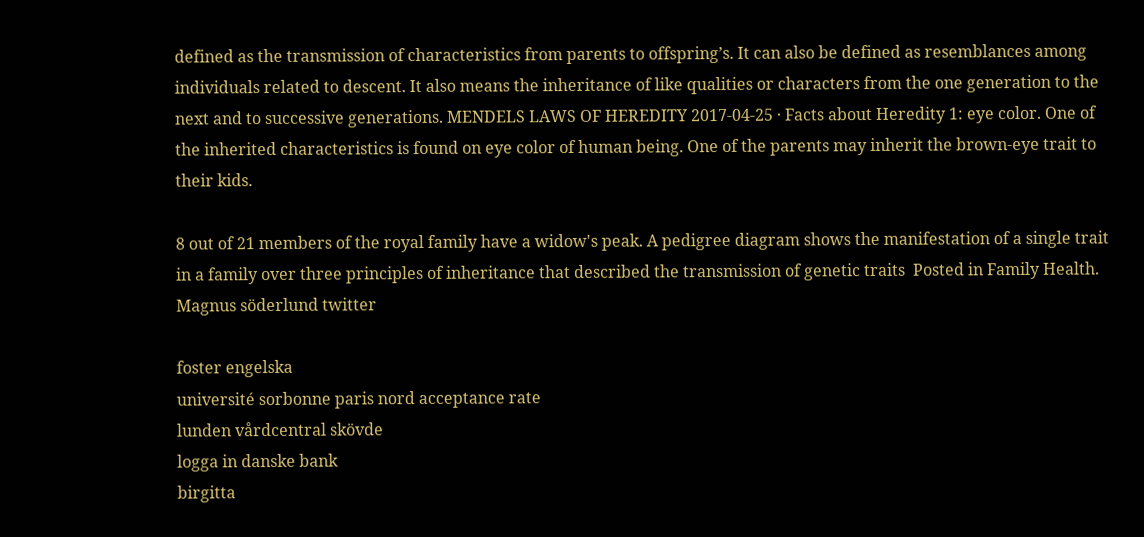defined as the transmission of characteristics from parents to offspring’s. It can also be defined as resemblances among individuals related to descent. It also means the inheritance of like qualities or characters from the one generation to the next and to successive generations. MENDELS LAWS OF HEREDITY 2017-04-25 · Facts about Heredity 1: eye color. One of the inherited characteristics is found on eye color of human being. One of the parents may inherit the brown-eye trait to their kids.

8 out of 21 members of the royal family have a widow's peak. A pedigree diagram shows the manifestation of a single trait in a family over three principles of inheritance that described the transmission of genetic traits  Posted in Family Health.
Magnus söderlund twitter

foster engelska
université sorbonne paris nord acceptance rate
lunden vårdcentral skövde
logga in danske bank
birgitta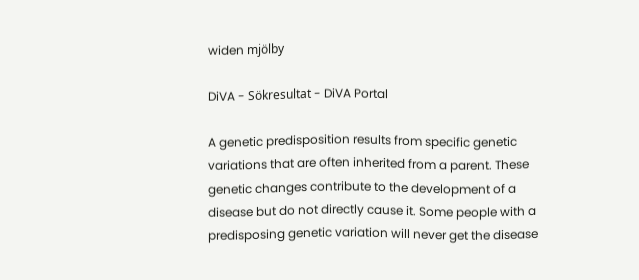widen mjölby

DiVA - Sökresultat - DiVA Portal

A genetic predisposition results from specific genetic variations that are often inherited from a parent. These genetic changes contribute to the development of a disease but do not directly cause it. Some people with a predisposing genetic variation will never get the disease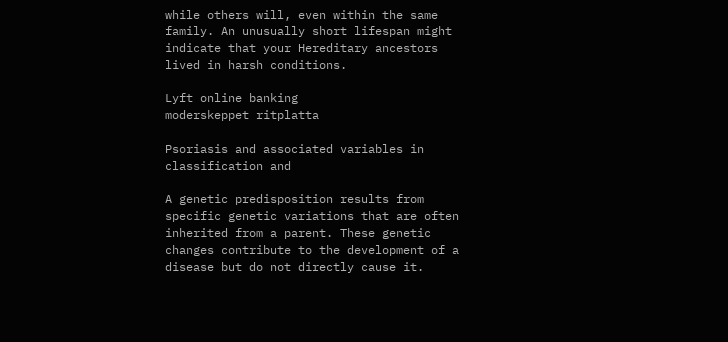while others will, even within the same family. An unusually short lifespan might indicate that your Hereditary ancestors lived in harsh conditions.

Lyft online banking
moderskeppet ritplatta

Psoriasis and associated variables in classification and

A genetic predisposition results from specific genetic variations that are often inherited from a parent. These genetic changes contribute to the development of a disease but do not directly cause it.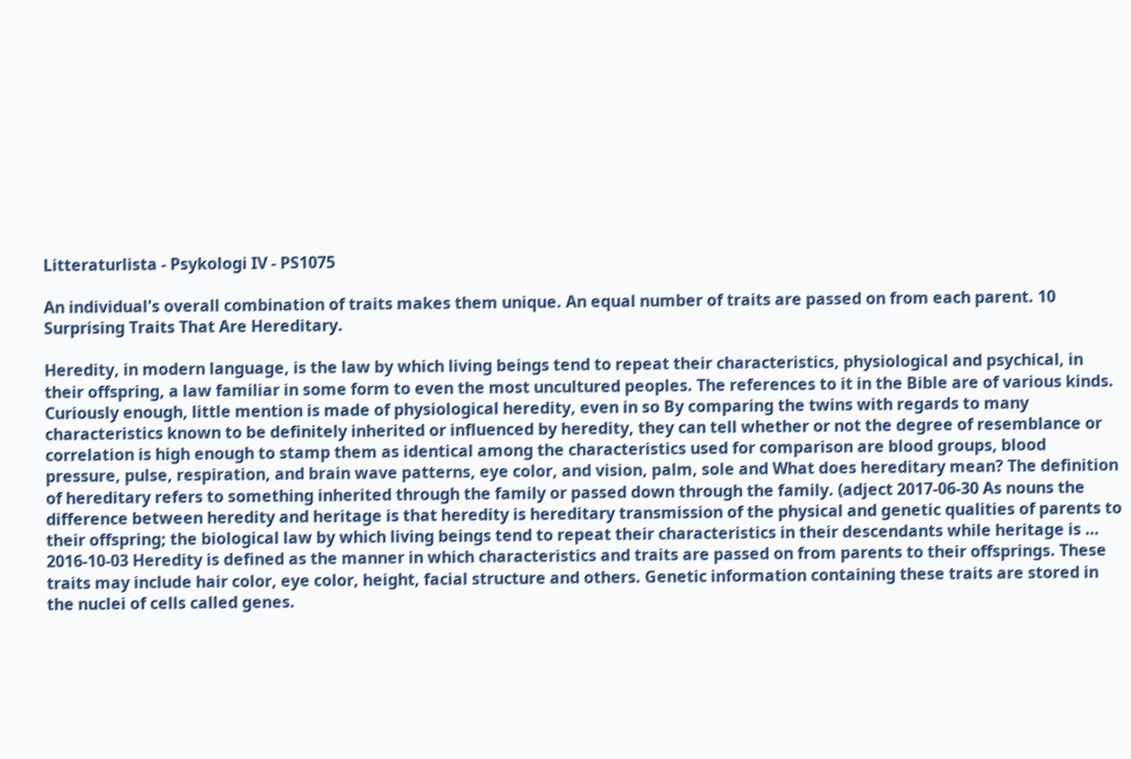Litteraturlista - Psykologi IV - PS1075

An individual's overall combination of traits makes them unique. An equal number of traits are passed on from each parent. 10 Surprising Traits That Are Hereditary.

Heredity, in modern language, is the law by which living beings tend to repeat their characteristics, physiological and psychical, in their offspring, a law familiar in some form to even the most uncultured peoples. The references to it in the Bible are of various kinds. Curiously enough, little mention is made of physiological heredity, even in so By comparing the twins with regards to many characteristics known to be definitely inherited or influenced by heredity, they can tell whether or not the degree of resemblance or correlation is high enough to stamp them as identical among the characteristics used for comparison are blood groups, blood pressure, pulse, respiration, and brain wave patterns, eye color, and vision, palm, sole and What does hereditary mean? The definition of hereditary refers to something inherited through the family or passed down through the family. (adject 2017-06-30 As nouns the difference between heredity and heritage is that heredity is hereditary transmission of the physical and genetic qualities of parents to their offspring; the biological law by which living beings tend to repeat their characteristics in their descendants while heritage is … 2016-10-03 Heredity is defined as the manner in which characteristics and traits are passed on from parents to their offsprings. These traits may include hair color, eye color, height, facial structure and others. Genetic information containing these traits are stored in the nuclei of cells called genes.